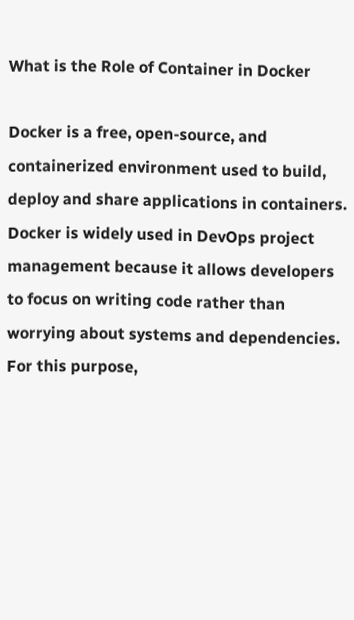What is the Role of Container in Docker

Docker is a free, open-source, and containerized environment used to build, deploy and share applications in containers. Docker is widely used in DevOps project management because it allows developers to focus on writing code rather than worrying about systems and dependencies. For this purpose,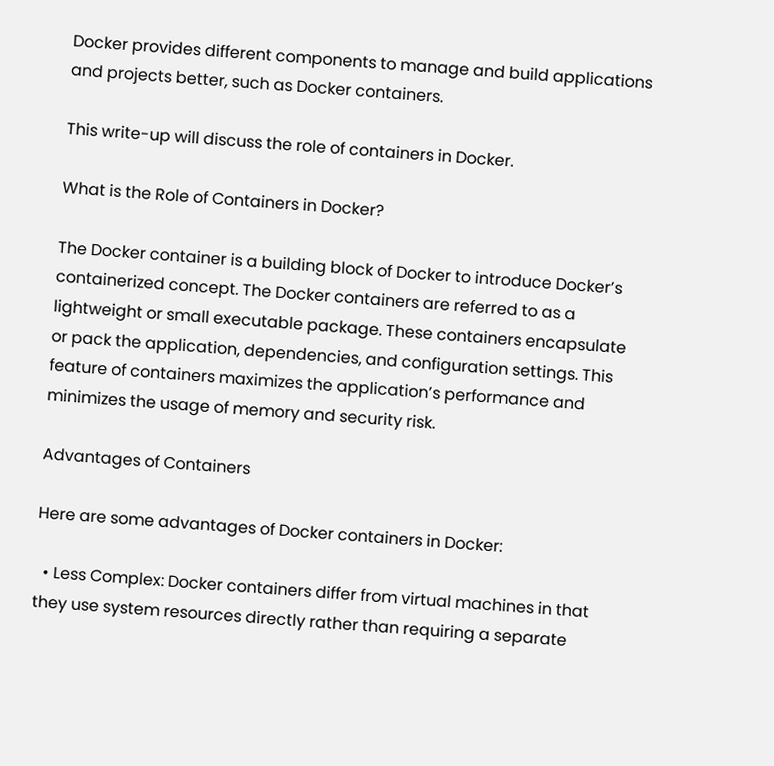Docker provides different components to manage and build applications and projects better, such as Docker containers.

This write-up will discuss the role of containers in Docker.

What is the Role of Containers in Docker?

The Docker container is a building block of Docker to introduce Docker’s containerized concept. The Docker containers are referred to as a lightweight or small executable package. These containers encapsulate or pack the application, dependencies, and configuration settings. This feature of containers maximizes the application’s performance and minimizes the usage of memory and security risk.

Advantages of Containers

Here are some advantages of Docker containers in Docker:

  • Less Complex: Docker containers differ from virtual machines in that they use system resources directly rather than requiring a separate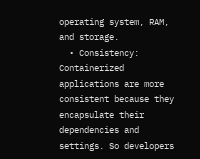operating system, RAM, and storage.
  • Consistency: Containerized applications are more consistent because they encapsulate their dependencies and settings. So developers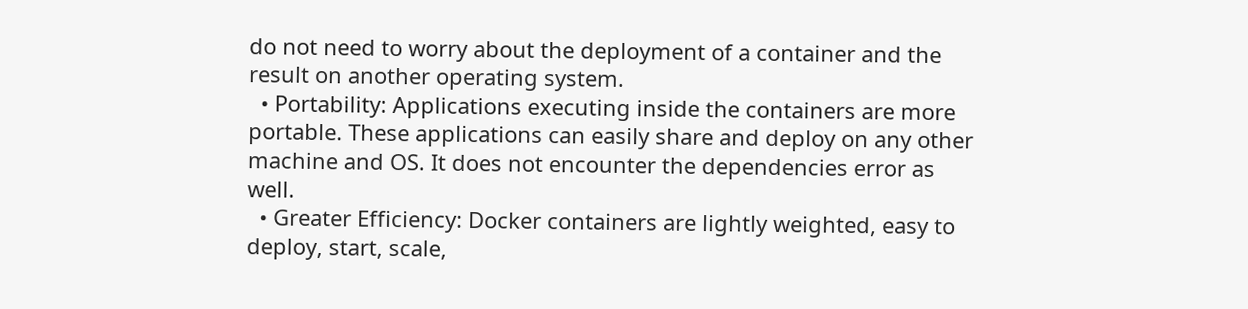do not need to worry about the deployment of a container and the result on another operating system.
  • Portability: Applications executing inside the containers are more portable. These applications can easily share and deploy on any other machine and OS. It does not encounter the dependencies error as well.
  • Greater Efficiency: Docker containers are lightly weighted, easy to deploy, start, scale,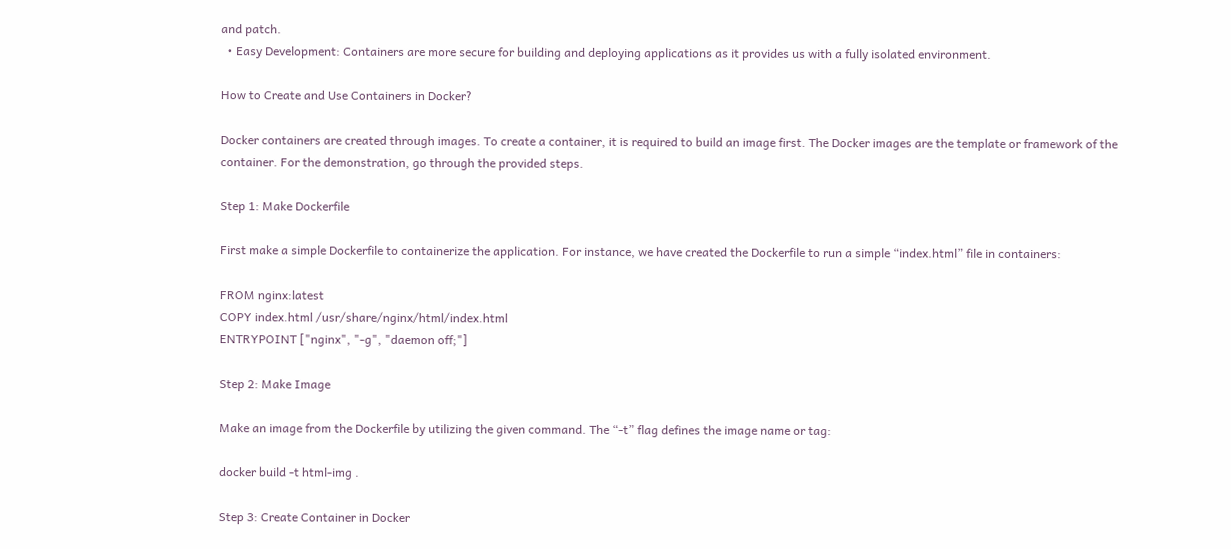and patch.
  • Easy Development: Containers are more secure for building and deploying applications as it provides us with a fully isolated environment.

How to Create and Use Containers in Docker?

Docker containers are created through images. To create a container, it is required to build an image first. The Docker images are the template or framework of the container. For the demonstration, go through the provided steps.

Step 1: Make Dockerfile

First make a simple Dockerfile to containerize the application. For instance, we have created the Dockerfile to run a simple “index.html” file in containers:

FROM nginx:latest
COPY index.html /usr/share/nginx/html/index.html
ENTRYPOINT ["nginx", "-g", "daemon off;"]

Step 2: Make Image

Make an image from the Dockerfile by utilizing the given command. The “-t” flag defines the image name or tag:

docker build -t html-img .

Step 3: Create Container in Docker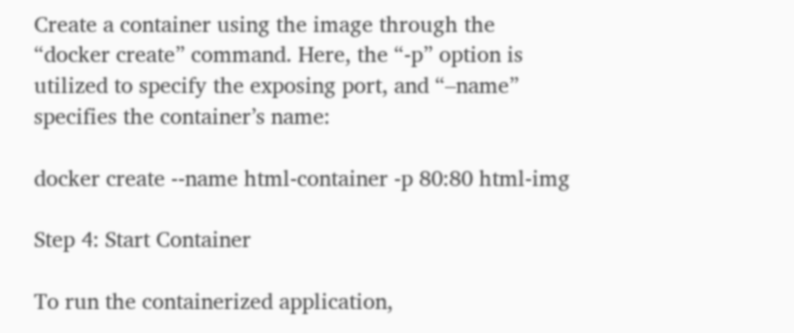Create a container using the image through the “docker create” command. Here, the “-p” option is utilized to specify the exposing port, and “–name” specifies the container’s name:

docker create --name html-container -p 80:80 html-img

Step 4: Start Container

To run the containerized application,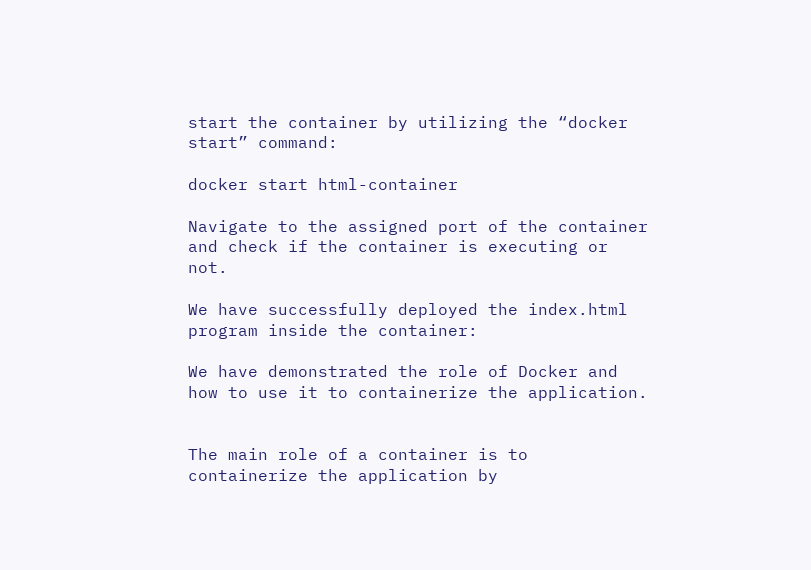start the container by utilizing the “docker start” command:

docker start html-container

Navigate to the assigned port of the container and check if the container is executing or not.

We have successfully deployed the index.html program inside the container:

We have demonstrated the role of Docker and how to use it to containerize the application.


The main role of a container is to containerize the application by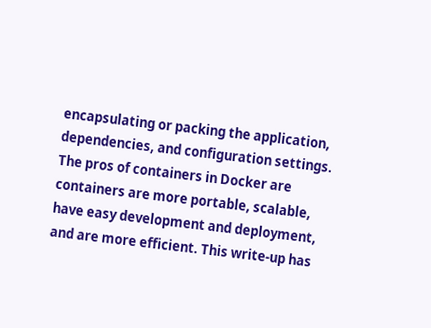encapsulating or packing the application, dependencies, and configuration settings. The pros of containers in Docker are containers are more portable, scalable, have easy development and deployment, and are more efficient. This write-up has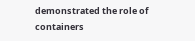demonstrated the role of containers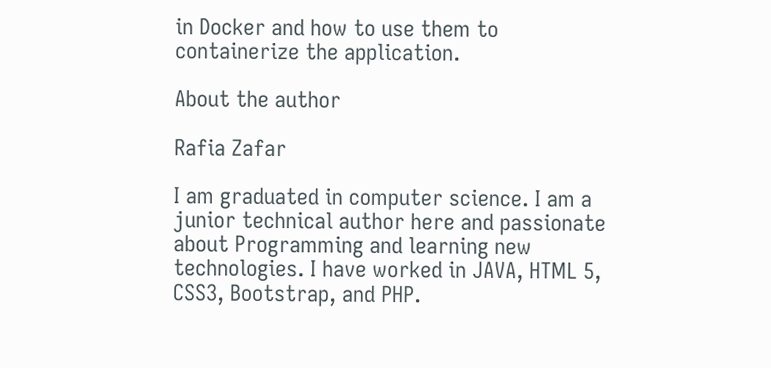in Docker and how to use them to containerize the application.

About the author

Rafia Zafar

I am graduated in computer science. I am a junior technical author here and passionate about Programming and learning new technologies. I have worked in JAVA, HTML 5, CSS3, Bootstrap, and PHP.